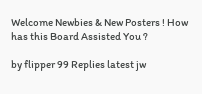Welcome Newbies & New Posters ! How has this Board Assisted You ?

by flipper 99 Replies latest jw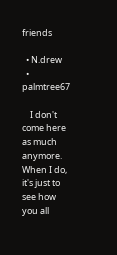friends

  • N.drew
  • palmtree67

    I don't come here as much anymore. When I do, it's just to see how you all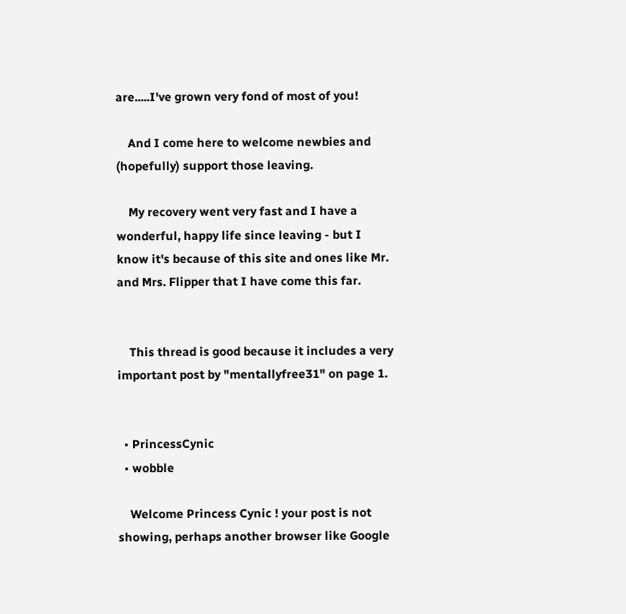are.....I've grown very fond of most of you!

    And I come here to welcome newbies and (hopefully) support those leaving.

    My recovery went very fast and I have a wonderful, happy life since leaving - but I know it's because of this site and ones like Mr. and Mrs. Flipper that I have come this far.


    This thread is good because it includes a very important post by "mentallyfree31" on page 1.


  • PrincessCynic
  • wobble

    Welcome Princess Cynic ! your post is not showing, perhaps another browser like Google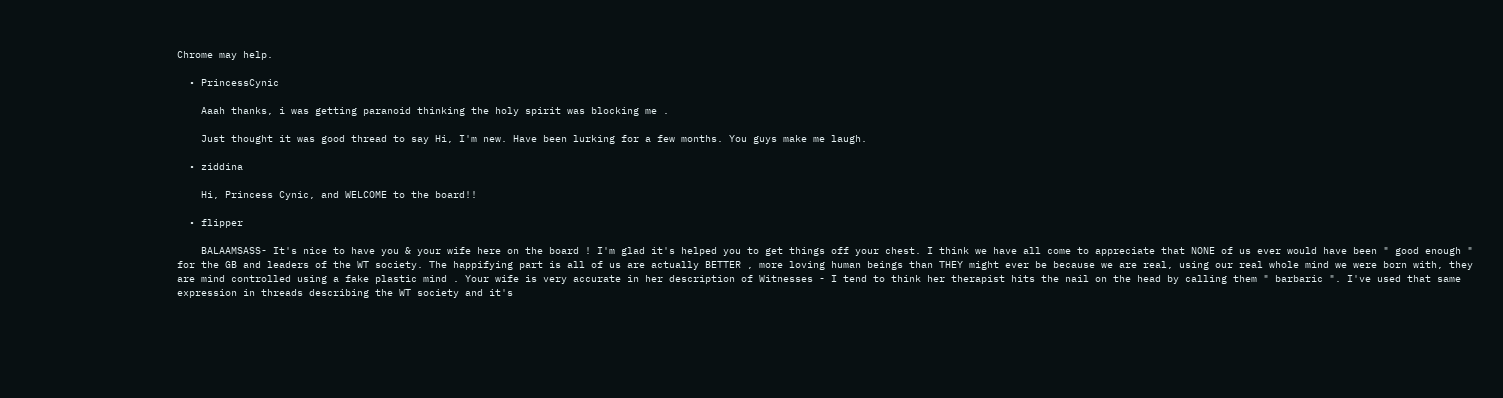Chrome may help.

  • PrincessCynic

    Aaah thanks, i was getting paranoid thinking the holy spirit was blocking me .

    Just thought it was good thread to say Hi, I'm new. Have been lurking for a few months. You guys make me laugh.

  • ziddina

    Hi, Princess Cynic, and WELCOME to the board!!

  • flipper

    BALAAMSASS- It's nice to have you & your wife here on the board ! I'm glad it's helped you to get things off your chest. I think we have all come to appreciate that NONE of us ever would have been " good enough " for the GB and leaders of the WT society. The happifying part is all of us are actually BETTER , more loving human beings than THEY might ever be because we are real, using our real whole mind we were born with, they are mind controlled using a fake plastic mind . Your wife is very accurate in her description of Witnesses - I tend to think her therapist hits the nail on the head by calling them " barbaric ". I've used that same expression in threads describing the WT society and it's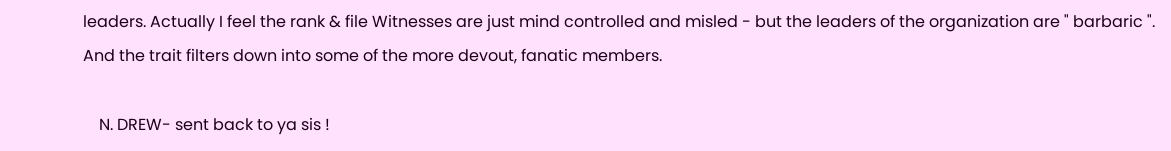leaders. Actually I feel the rank & file Witnesses are just mind controlled and misled - but the leaders of the organization are " barbaric ". And the trait filters down into some of the more devout, fanatic members.

    N. DREW- sent back to ya sis !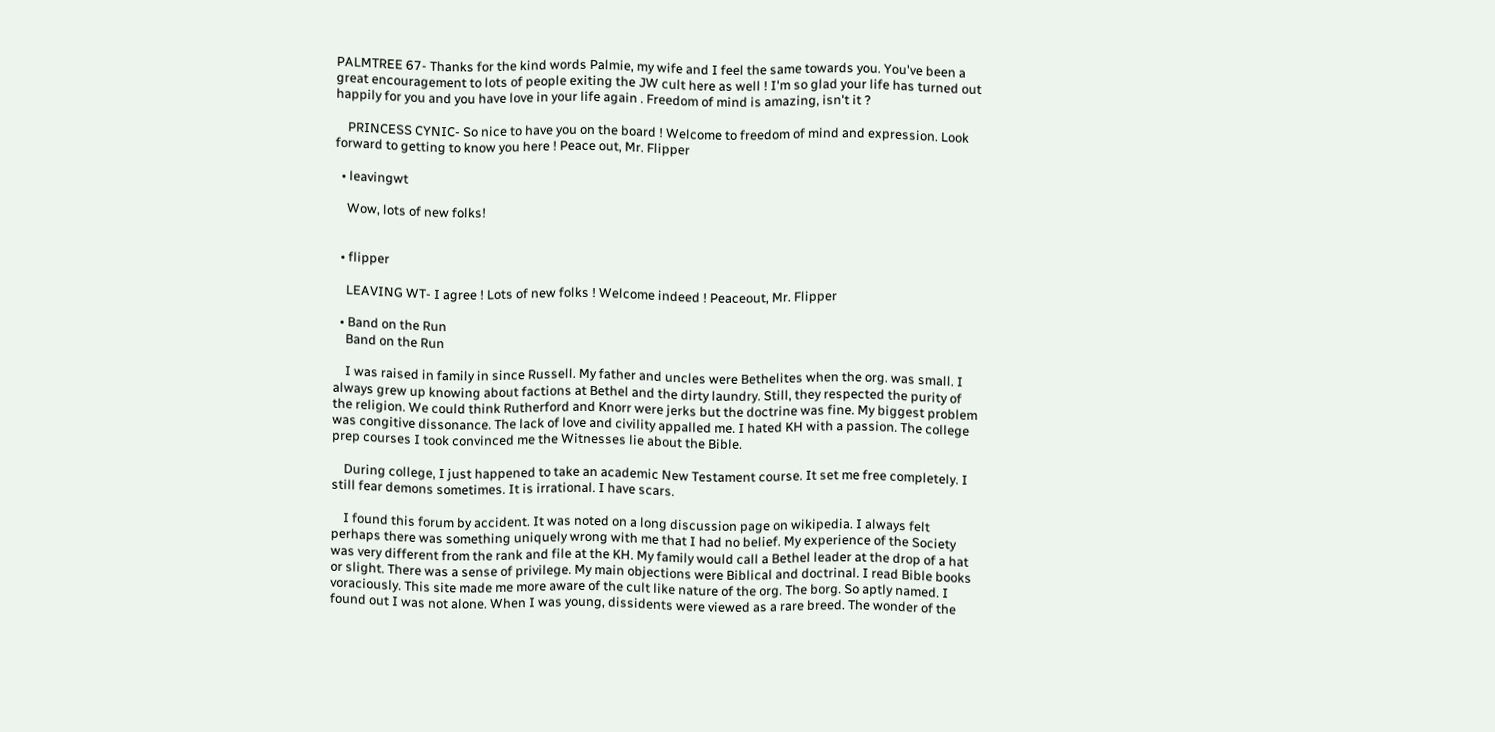PALMTREE 67- Thanks for the kind words Palmie, my wife and I feel the same towards you. You've been a great encouragement to lots of people exiting the JW cult here as well ! I'm so glad your life has turned out happily for you and you have love in your life again . Freedom of mind is amazing, isn't it ?

    PRINCESS CYNIC- So nice to have you on the board ! Welcome to freedom of mind and expression. Look forward to getting to know you here ! Peace out, Mr. Flipper

  • leavingwt

    Wow, lots of new folks!


  • flipper

    LEAVING WT- I agree ! Lots of new folks ! Welcome indeed ! Peaceout, Mr. Flipper

  • Band on the Run
    Band on the Run

    I was raised in family in since Russell. My father and uncles were Bethelites when the org. was small. I always grew up knowing about factions at Bethel and the dirty laundry. Still, they respected the purity of the religion. We could think Rutherford and Knorr were jerks but the doctrine was fine. My biggest problem was congitive dissonance. The lack of love and civility appalled me. I hated KH with a passion. The college prep courses I took convinced me the Witnesses lie about the Bible.

    During college, I just happened to take an academic New Testament course. It set me free completely. I still fear demons sometimes. It is irrational. I have scars.

    I found this forum by accident. It was noted on a long discussion page on wikipedia. I always felt perhaps there was something uniquely wrong with me that I had no belief. My experience of the Society was very different from the rank and file at the KH. My family would call a Bethel leader at the drop of a hat or slight. There was a sense of privilege. My main objections were Biblical and doctrinal. I read Bible books voraciously. This site made me more aware of the cult like nature of the org. The borg. So aptly named. I found out I was not alone. When I was young, dissidents were viewed as a rare breed. The wonder of the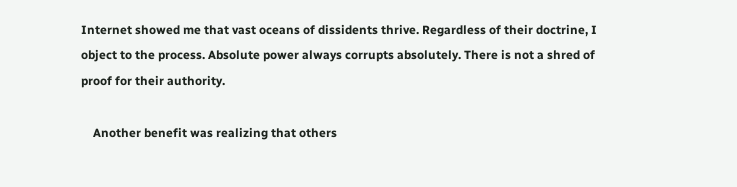Internet showed me that vast oceans of dissidents thrive. Regardless of their doctrine, I object to the process. Absolute power always corrupts absolutely. There is not a shred of proof for their authority.

    Another benefit was realizing that others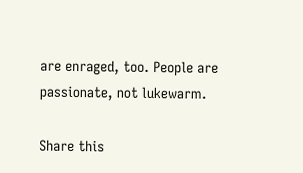are enraged, too. People are passionate, not lukewarm.

Share this